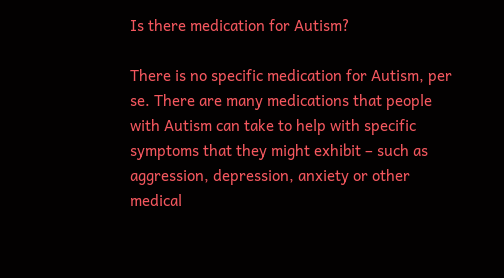Is there medication for Autism?

There is no specific medication for Autism, per se. There are many medications that people with Autism can take to help with specific symptoms that they might exhibit – such as aggression, depression, anxiety or other medical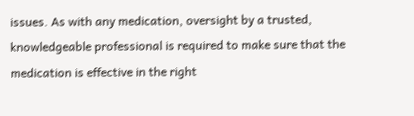issues. As with any medication, oversight by a trusted, knowledgeable professional is required to make sure that the medication is effective in the right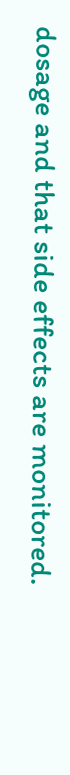dosage and that side effects are monitored.